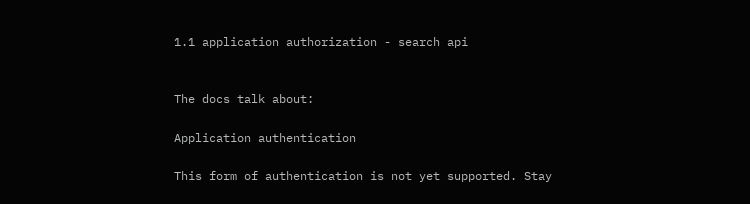1.1 application authorization - search api


The docs talk about:

Application authentication

This form of authentication is not yet supported. Stay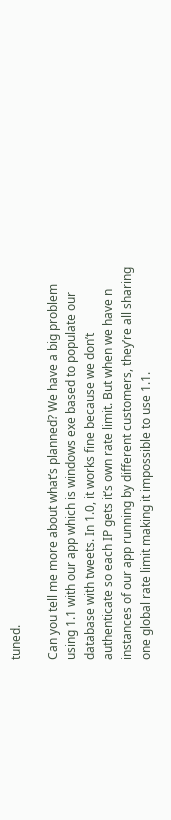tuned.

Can you tell me more about what’s planned? We have a big problem using 1.1 with our app which is windows exe based to populate our database with tweets. In 1.0, it works fine because we don’t authenticate so each IP gets it’s own rate limit. But when we have n instances of our app running by different customers, they’re all sharing one global rate limit making it impossible to use 1.1.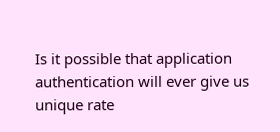Is it possible that application authentication will ever give us unique rate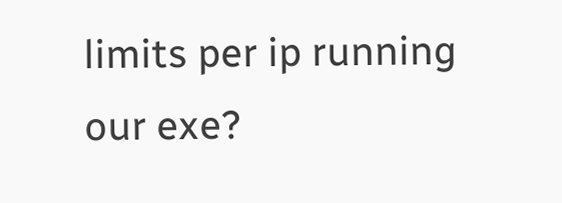limits per ip running our exe?